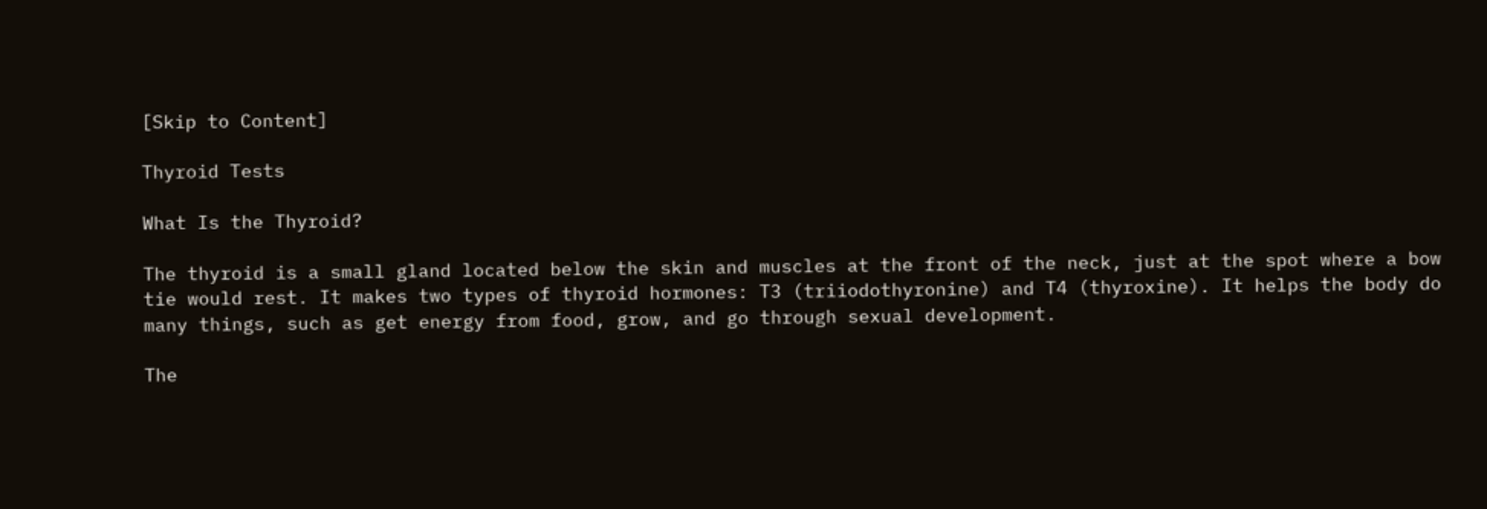[Skip to Content]

Thyroid Tests

What Is the Thyroid?

The thyroid is a small gland located below the skin and muscles at the front of the neck, just at the spot where a bow tie would rest. It makes two types of thyroid hormones: T3 (triiodothyronine) and T4 (thyroxine). It helps the body do many things, such as get energy from food, grow, and go through sexual development.

The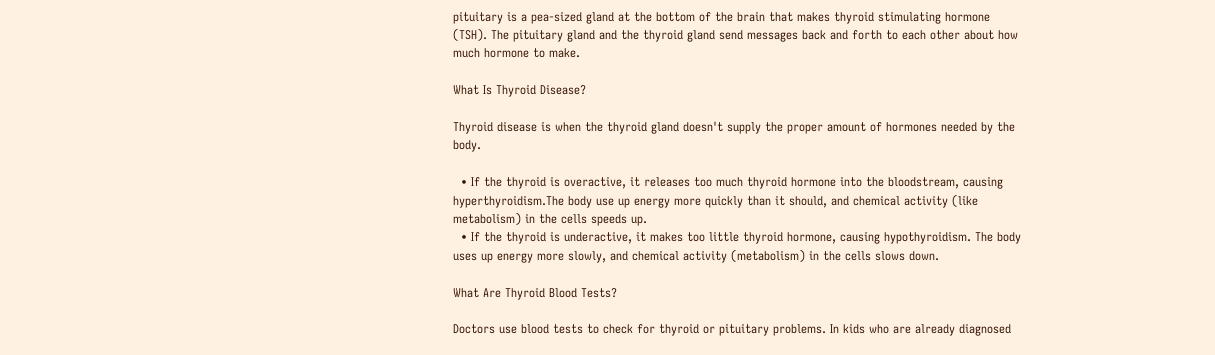pituitary is a pea-sized gland at the bottom of the brain that makes thyroid stimulating hormone (TSH). The pituitary gland and the thyroid gland send messages back and forth to each other about how much hormone to make.

What Is Thyroid Disease?

Thyroid disease is when the thyroid gland doesn't supply the proper amount of hormones needed by the body.

  • If the thyroid is overactive, it releases too much thyroid hormone into the bloodstream, causing hyperthyroidism.The body use up energy more quickly than it should, and chemical activity (like metabolism) in the cells speeds up.
  • If the thyroid is underactive, it makes too little thyroid hormone, causing hypothyroidism. The body uses up energy more slowly, and chemical activity (metabolism) in the cells slows down.

What Are Thyroid Blood Tests?

Doctors use blood tests to check for thyroid or pituitary problems. In kids who are already diagnosed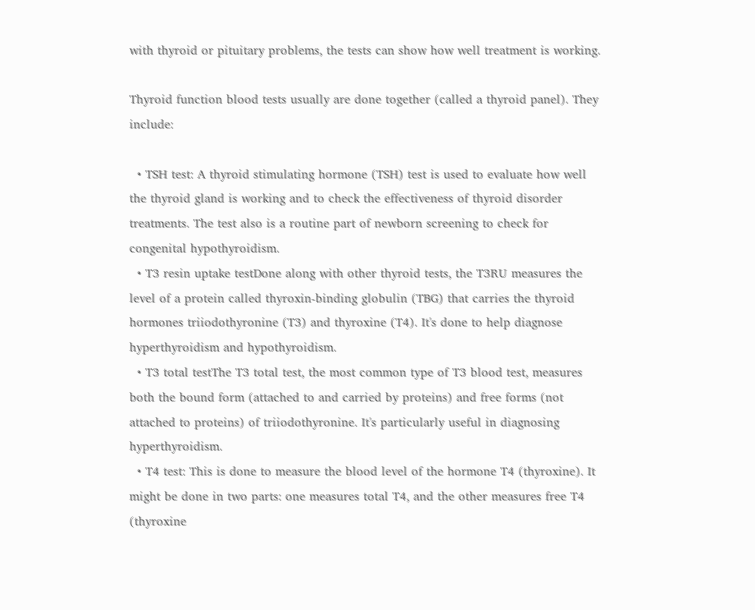with thyroid or pituitary problems, the tests can show how well treatment is working.

Thyroid function blood tests usually are done together (called a thyroid panel). They include:

  • TSH test: A thyroid stimulating hormone (TSH) test is used to evaluate how well the thyroid gland is working and to check the effectiveness of thyroid disorder treatments. The test also is a routine part of newborn screening to check for congenital hypothyroidism.
  • T3 resin uptake testDone along with other thyroid tests, the T3RU measures the level of a protein called thyroxin-binding globulin (TBG) that carries the thyroid hormones triiodothyronine (T3) and thyroxine (T4). It's done to help diagnose hyperthyroidism and hypothyroidism.
  • T3 total testThe T3 total test, the most common type of T3 blood test, measures both the bound form (attached to and carried by proteins) and free forms (not attached to proteins) of triiodothyronine. It's particularly useful in diagnosing hyperthyroidism.
  • T4 test: This is done to measure the blood level of the hormone T4 (thyroxine). It might be done in two parts: one measures total T4, and the other measures free T4 (thyroxine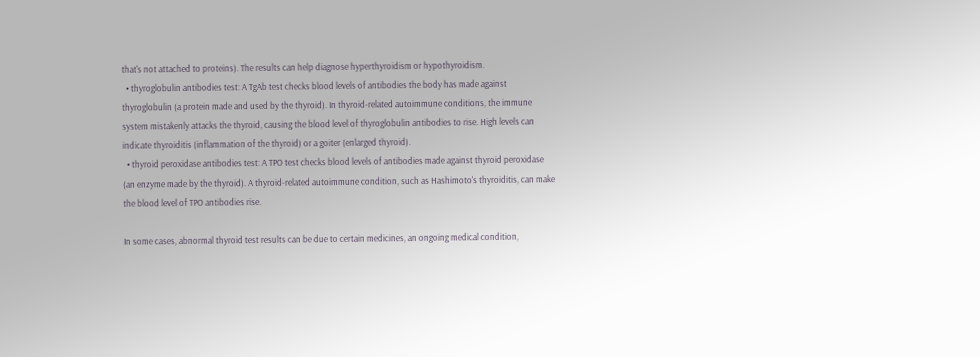that's not attached to proteins). The results can help diagnose hyperthyroidism or hypothyroidism.
  • thyroglobulin antibodies test: A TgAb test checks blood levels of antibodies the body has made against thyroglobulin (a protein made and used by the thyroid). In thyroid-related autoimmune conditions, the immune system mistakenly attacks the thyroid, causing the blood level of thyroglobulin antibodies to rise. High levels can indicate thyroiditis (inflammation of the thyroid) or a goiter (enlarged thyroid).
  • thyroid peroxidase antibodies test: A TPO test checks blood levels of antibodies made against thyroid peroxidase (an enzyme made by the thyroid). A thyroid-related autoimmune condition, such as Hashimoto's thyroiditis, can make the blood level of TPO antibodies rise.

In some cases, abnormal thyroid test results can be due to certain medicines, an ongoing medical condition,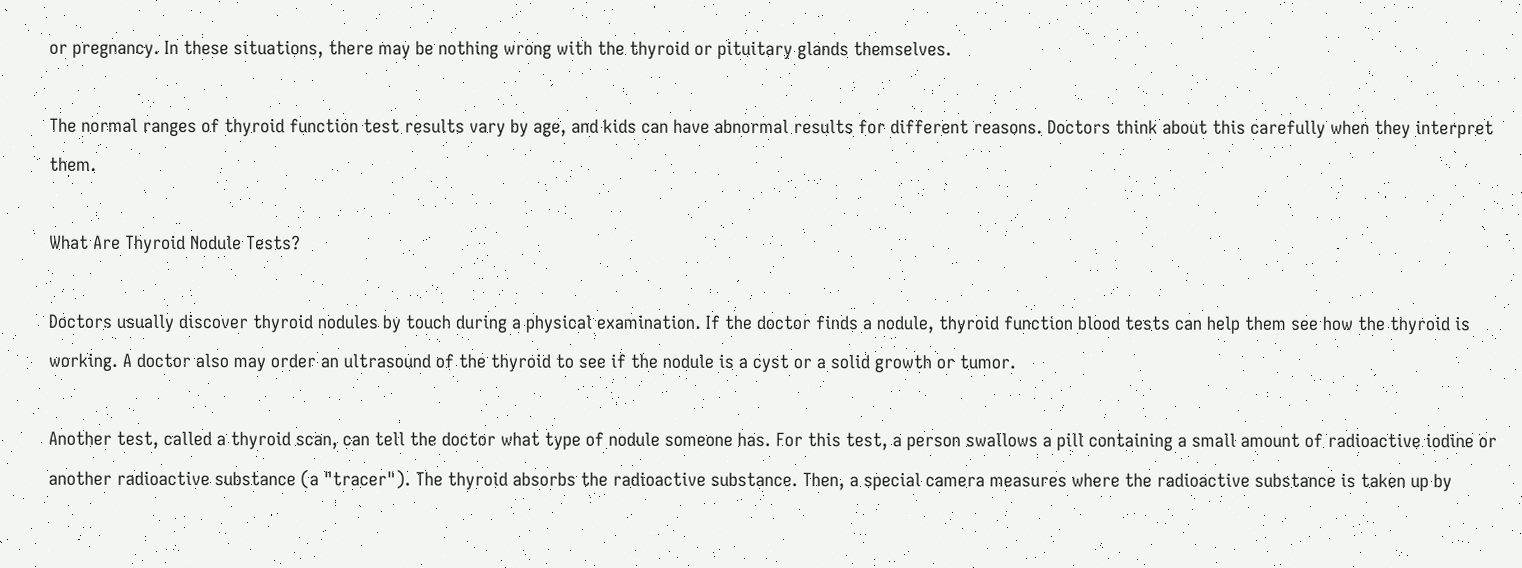or pregnancy. In these situations, there may be nothing wrong with the thyroid or pituitary glands themselves.

The normal ranges of thyroid function test results vary by age, and kids can have abnormal results for different reasons. Doctors think about this carefully when they interpret them.

What Are Thyroid Nodule Tests?

Doctors usually discover thyroid nodules by touch during a physical examination. If the doctor finds a nodule, thyroid function blood tests can help them see how the thyroid is working. A doctor also may order an ultrasound of the thyroid to see if the nodule is a cyst or a solid growth or tumor.

Another test, called a thyroid scan, can tell the doctor what type of nodule someone has. For this test, a person swallows a pill containing a small amount of radioactive iodine or another radioactive substance (a "tracer"). The thyroid absorbs the radioactive substance. Then, a special camera measures where the radioactive substance is taken up by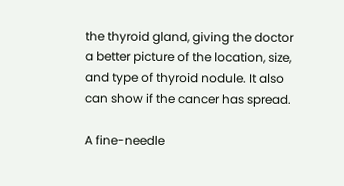the thyroid gland, giving the doctor a better picture of the location, size, and type of thyroid nodule. It also can show if the cancer has spread.

A fine-needle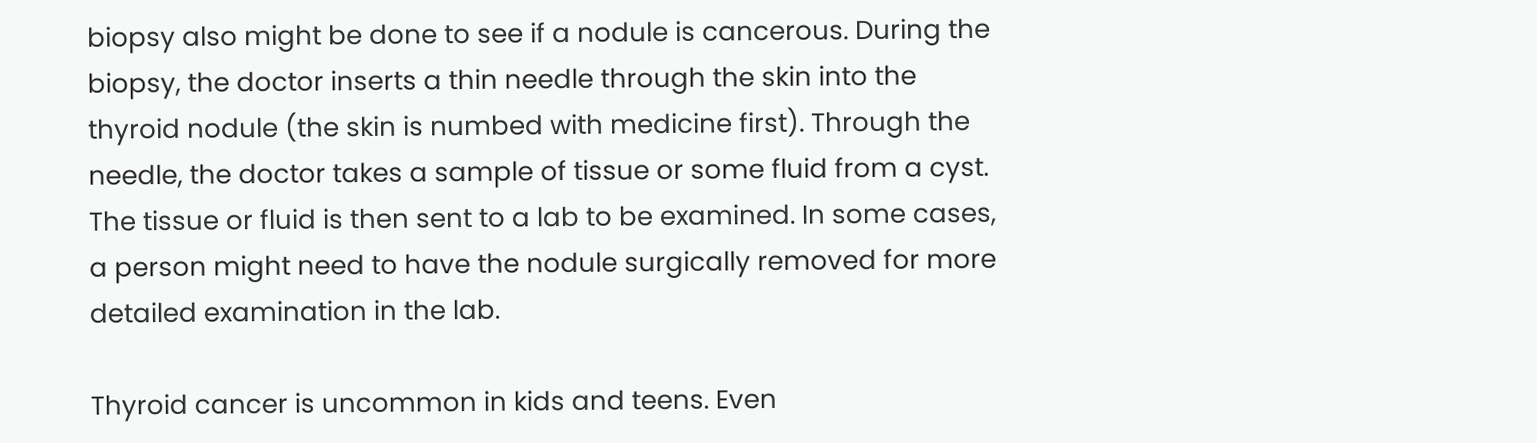biopsy also might be done to see if a nodule is cancerous. During the biopsy, the doctor inserts a thin needle through the skin into the thyroid nodule (the skin is numbed with medicine first). Through the needle, the doctor takes a sample of tissue or some fluid from a cyst. The tissue or fluid is then sent to a lab to be examined. In some cases, a person might need to have the nodule surgically removed for more detailed examination in the lab.

Thyroid cancer is uncommon in kids and teens. Even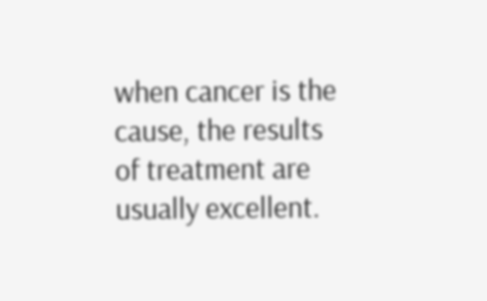when cancer is the cause, the results of treatment are usually excellent.